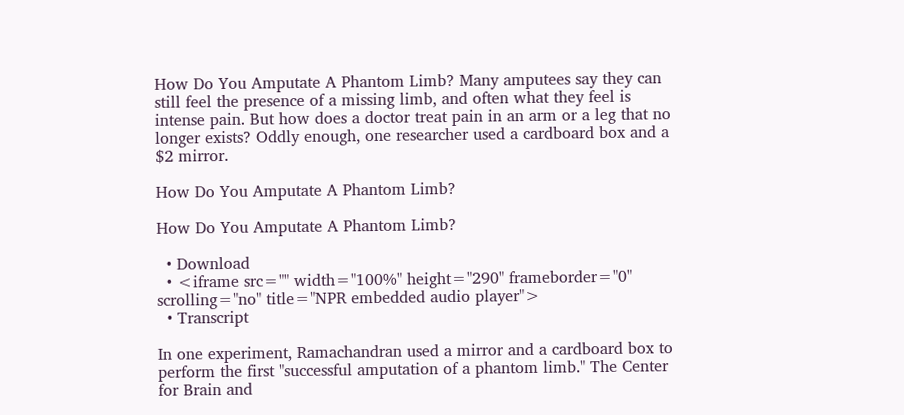How Do You Amputate A Phantom Limb? Many amputees say they can still feel the presence of a missing limb, and often what they feel is intense pain. But how does a doctor treat pain in an arm or a leg that no longer exists? Oddly enough, one researcher used a cardboard box and a $2 mirror.

How Do You Amputate A Phantom Limb?

How Do You Amputate A Phantom Limb?

  • Download
  • <iframe src="" width="100%" height="290" frameborder="0" scrolling="no" title="NPR embedded audio player">
  • Transcript

In one experiment, Ramachandran used a mirror and a cardboard box to perform the first "successful amputation of a phantom limb." The Center for Brain and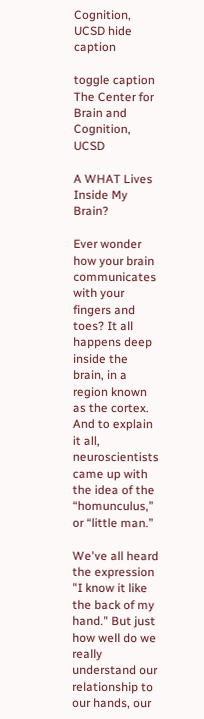Cognition, UCSD hide caption

toggle caption
The Center for Brain and Cognition, UCSD

A WHAT Lives Inside My Brain?

Ever wonder how your brain communicates with your fingers and toes? It all happens deep inside the brain, in a region known as the cortex. And to explain it all, neuroscientists came up with the idea of the “homunculus,” or “little man.”

We've all heard the expression "I know it like the back of my hand." But just how well do we really understand our relationship to our hands, our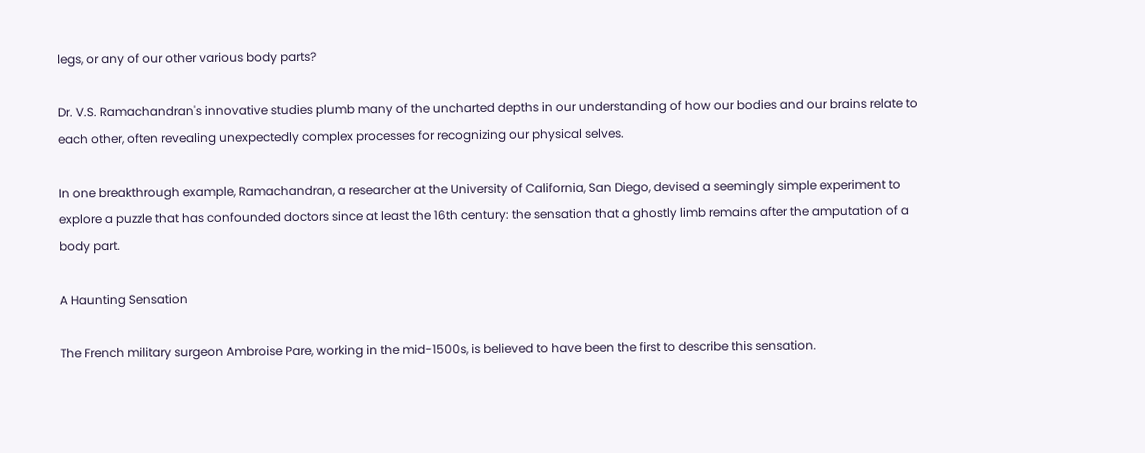legs, or any of our other various body parts?

Dr. V.S. Ramachandran's innovative studies plumb many of the uncharted depths in our understanding of how our bodies and our brains relate to each other, often revealing unexpectedly complex processes for recognizing our physical selves.

In one breakthrough example, Ramachandran, a researcher at the University of California, San Diego, devised a seemingly simple experiment to explore a puzzle that has confounded doctors since at least the 16th century: the sensation that a ghostly limb remains after the amputation of a body part.

A Haunting Sensation

The French military surgeon Ambroise Pare, working in the mid-1500s, is believed to have been the first to describe this sensation.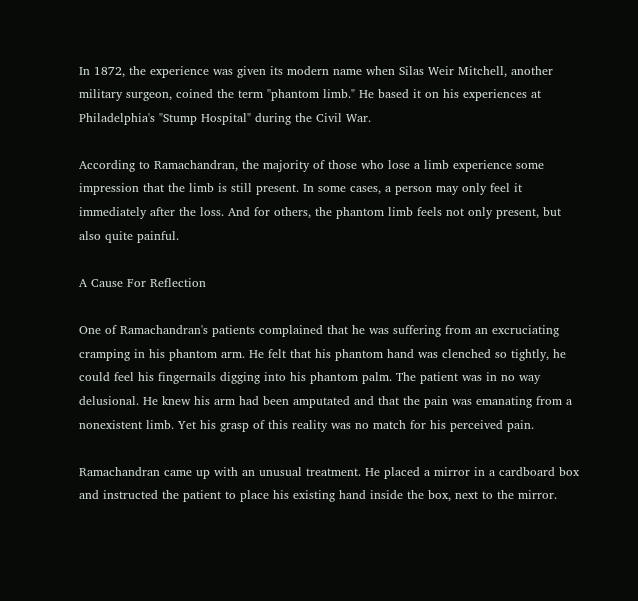In 1872, the experience was given its modern name when Silas Weir Mitchell, another military surgeon, coined the term "phantom limb." He based it on his experiences at Philadelphia's "Stump Hospital" during the Civil War.

According to Ramachandran, the majority of those who lose a limb experience some impression that the limb is still present. In some cases, a person may only feel it immediately after the loss. And for others, the phantom limb feels not only present, but also quite painful.

A Cause For Reflection

One of Ramachandran's patients complained that he was suffering from an excruciating cramping in his phantom arm. He felt that his phantom hand was clenched so tightly, he could feel his fingernails digging into his phantom palm. The patient was in no way delusional. He knew his arm had been amputated and that the pain was emanating from a nonexistent limb. Yet his grasp of this reality was no match for his perceived pain.

Ramachandran came up with an unusual treatment. He placed a mirror in a cardboard box and instructed the patient to place his existing hand inside the box, next to the mirror.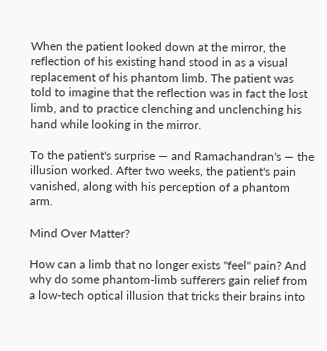When the patient looked down at the mirror, the reflection of his existing hand stood in as a visual replacement of his phantom limb. The patient was told to imagine that the reflection was in fact the lost limb, and to practice clenching and unclenching his hand while looking in the mirror.

To the patient's surprise — and Ramachandran's — the illusion worked. After two weeks, the patient's pain vanished, along with his perception of a phantom arm.

Mind Over Matter?

How can a limb that no longer exists "feel" pain? And why do some phantom-limb sufferers gain relief from a low-tech optical illusion that tricks their brains into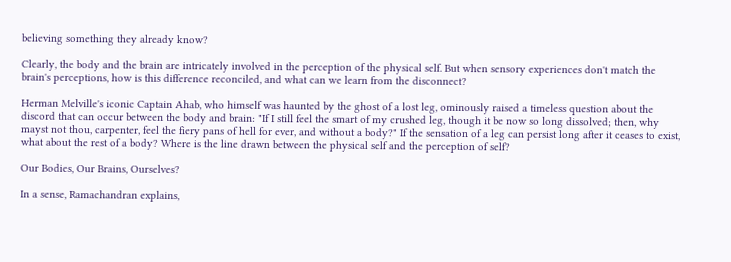believing something they already know?

Clearly, the body and the brain are intricately involved in the perception of the physical self. But when sensory experiences don't match the brain's perceptions, how is this difference reconciled, and what can we learn from the disconnect?

Herman Melville's iconic Captain Ahab, who himself was haunted by the ghost of a lost leg, ominously raised a timeless question about the discord that can occur between the body and brain: "If I still feel the smart of my crushed leg, though it be now so long dissolved; then, why mayst not thou, carpenter, feel the fiery pans of hell for ever, and without a body?" If the sensation of a leg can persist long after it ceases to exist, what about the rest of a body? Where is the line drawn between the physical self and the perception of self?

Our Bodies, Our Brains, Ourselves?

In a sense, Ramachandran explains,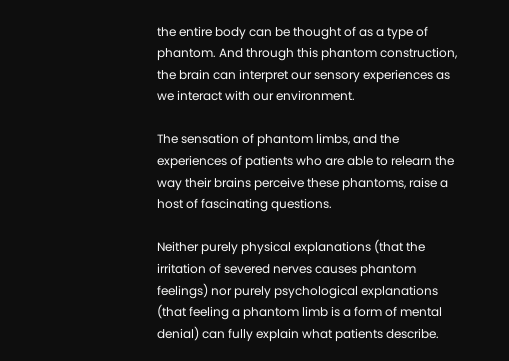the entire body can be thought of as a type of phantom. And through this phantom construction, the brain can interpret our sensory experiences as we interact with our environment.

The sensation of phantom limbs, and the experiences of patients who are able to relearn the way their brains perceive these phantoms, raise a host of fascinating questions.

Neither purely physical explanations (that the irritation of severed nerves causes phantom feelings) nor purely psychological explanations (that feeling a phantom limb is a form of mental denial) can fully explain what patients describe.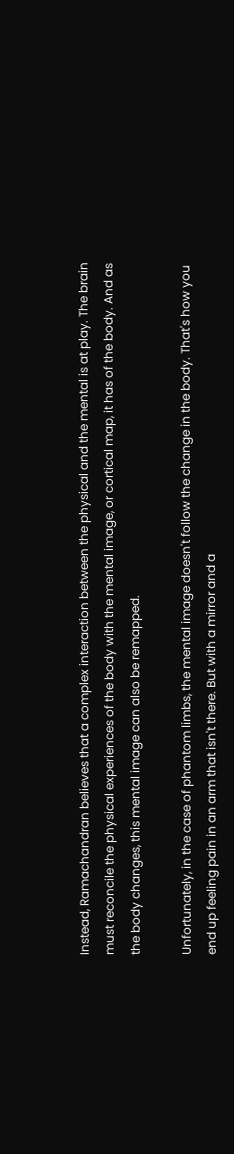Instead, Ramachandran believes that a complex interaction between the physical and the mental is at play. The brain must reconcile the physical experiences of the body with the mental image, or cortical map, it has of the body. And as the body changes, this mental image can also be remapped.

Unfortunately, in the case of phantom limbs, the mental image doesn't follow the change in the body. That's how you end up feeling pain in an arm that isn't there. But with a mirror and a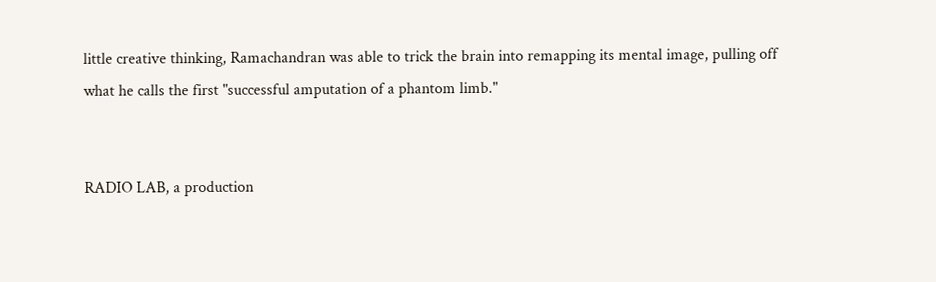little creative thinking, Ramachandran was able to trick the brain into remapping its mental image, pulling off what he calls the first "successful amputation of a phantom limb."


RADIO LAB, a production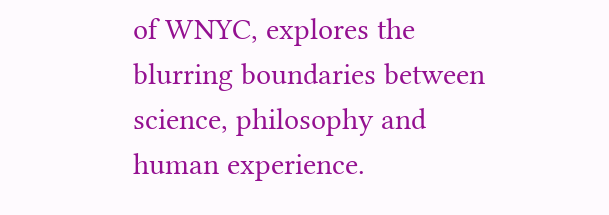of WNYC, explores the blurring boundaries between science, philosophy and human experience.